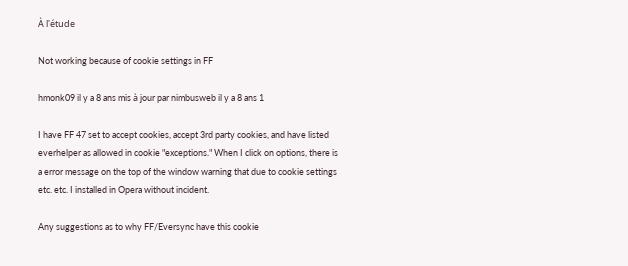À l'étude

Not working because of cookie settings in FF

hmonk09 il y a 8 ans mis à jour par nimbusweb il y a 8 ans 1

I have FF 47 set to accept cookies, accept 3rd party cookies, and have listed everhelper as allowed in cookie "exceptions." When I click on options, there is a error message on the top of the window warning that due to cookie settings etc. etc. I installed in Opera without incident.

Any suggestions as to why FF/Eversync have this cookie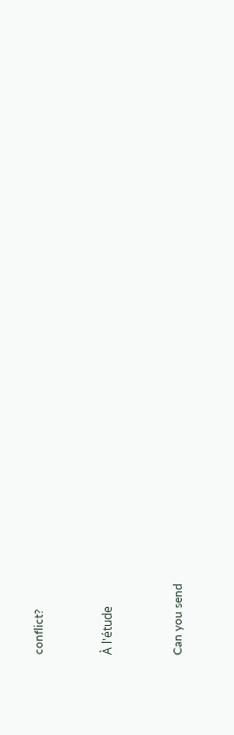conflict?


À l'étude


Can you send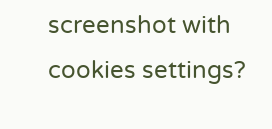screenshot with cookies settings?